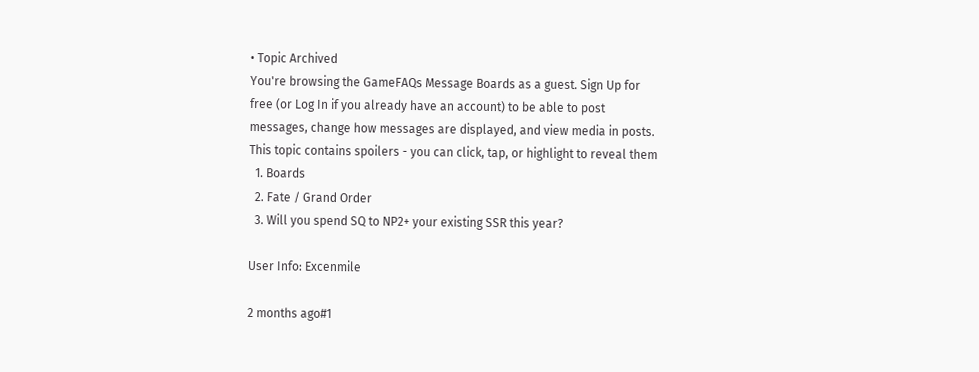• Topic Archived
You're browsing the GameFAQs Message Boards as a guest. Sign Up for free (or Log In if you already have an account) to be able to post messages, change how messages are displayed, and view media in posts.
This topic contains spoilers - you can click, tap, or highlight to reveal them
  1. Boards
  2. Fate / Grand Order
  3. Will you spend SQ to NP2+ your existing SSR this year?

User Info: Excenmile

2 months ago#1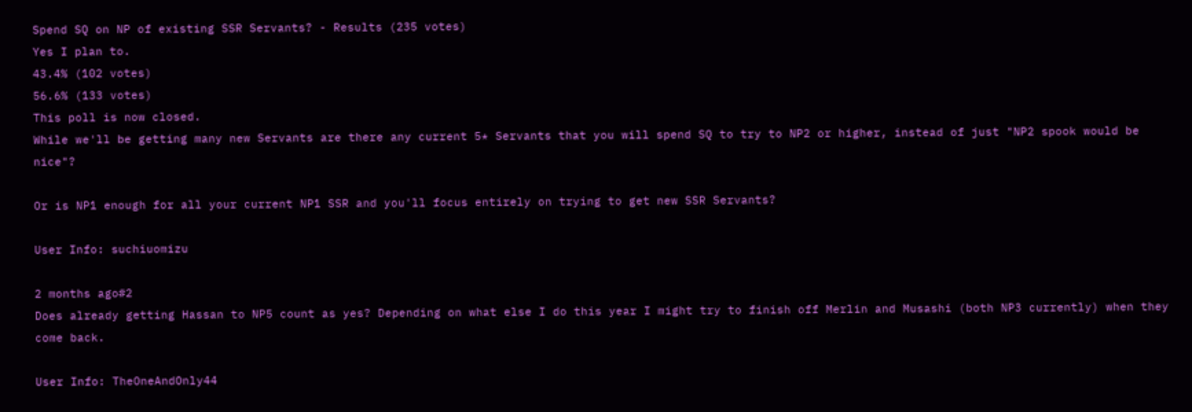Spend SQ on NP of existing SSR Servants? - Results (235 votes)
Yes I plan to.
43.4% (102 votes)
56.6% (133 votes)
This poll is now closed.
While we'll be getting many new Servants are there any current 5* Servants that you will spend SQ to try to NP2 or higher, instead of just "NP2 spook would be nice"?

Or is NP1 enough for all your current NP1 SSR and you'll focus entirely on trying to get new SSR Servants?

User Info: suchiuomizu

2 months ago#2
Does already getting Hassan to NP5 count as yes? Depending on what else I do this year I might try to finish off Merlin and Musashi (both NP3 currently) when they come back.

User Info: TheOneAndOnly44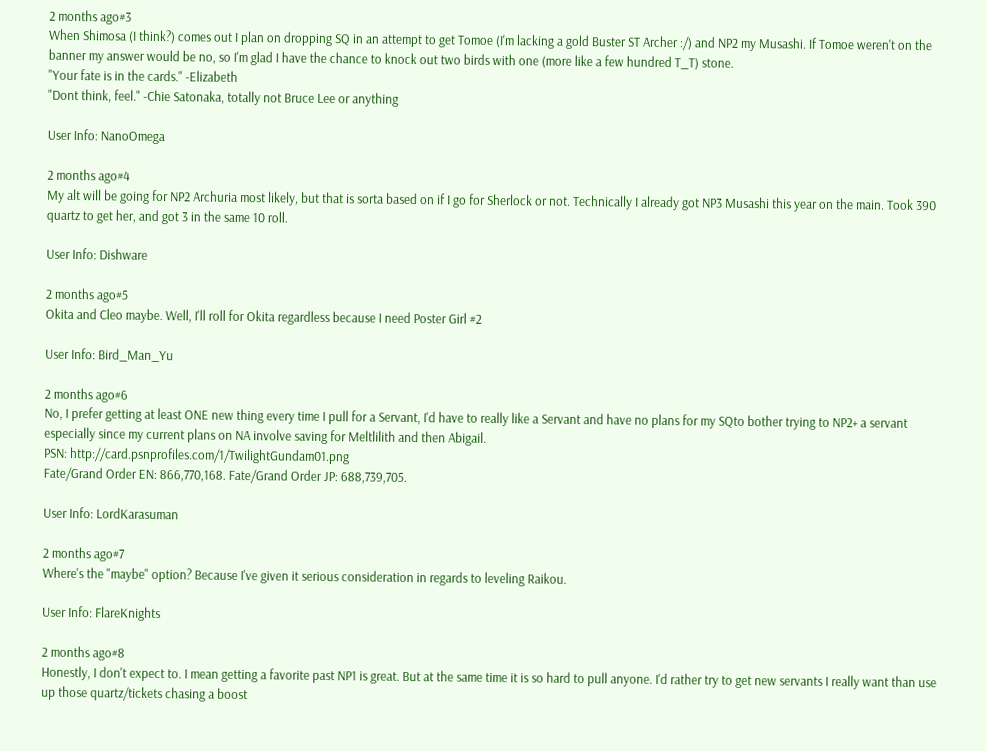2 months ago#3
When Shimosa (I think?) comes out I plan on dropping SQ in an attempt to get Tomoe (I'm lacking a gold Buster ST Archer :/) and NP2 my Musashi. If Tomoe weren't on the banner my answer would be no, so I'm glad I have the chance to knock out two birds with one (more like a few hundred T_T) stone.
"Your fate is in the cards." -Elizabeth
"Dont think, feel." -Chie Satonaka, totally not Bruce Lee or anything

User Info: NanoOmega

2 months ago#4
My alt will be going for NP2 Archuria most likely, but that is sorta based on if I go for Sherlock or not. Technically I already got NP3 Musashi this year on the main. Took 390 quartz to get her, and got 3 in the same 10 roll.

User Info: Dishware

2 months ago#5
Okita and Cleo maybe. Well, I'll roll for Okita regardless because I need Poster Girl #2

User Info: Bird_Man_Yu

2 months ago#6
No, I prefer getting at least ONE new thing every time I pull for a Servant, I'd have to really like a Servant and have no plans for my SQto bother trying to NP2+ a servant especially since my current plans on NA involve saving for Meltlilith and then Abigail.
PSN: http://card.psnprofiles.com/1/TwilightGundam01.png
Fate/Grand Order EN: 866,770,168. Fate/Grand Order JP: 688,739,705.

User Info: LordKarasuman

2 months ago#7
Where's the "maybe" option? Because I've given it serious consideration in regards to leveling Raikou.

User Info: FlareKnights

2 months ago#8
Honestly, I don't expect to. I mean getting a favorite past NP1 is great. But at the same time it is so hard to pull anyone. I'd rather try to get new servants I really want than use up those quartz/tickets chasing a boost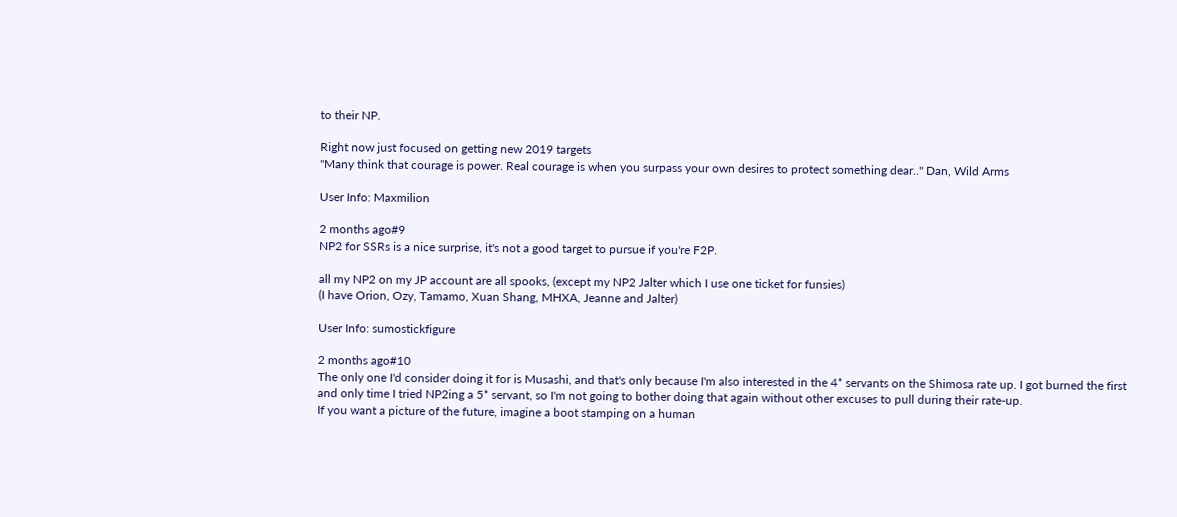to their NP.

Right now just focused on getting new 2019 targets
"Many think that courage is power. Real courage is when you surpass your own desires to protect something dear.." Dan, Wild Arms

User Info: Maxmilion

2 months ago#9
NP2 for SSRs is a nice surprise, it's not a good target to pursue if you're F2P.

all my NP2 on my JP account are all spooks, (except my NP2 Jalter which I use one ticket for funsies)
(I have Orion, Ozy, Tamamo, Xuan Shang, MHXA, Jeanne and Jalter)

User Info: sumostickfigure

2 months ago#10
The only one I'd consider doing it for is Musashi, and that's only because I'm also interested in the 4* servants on the Shimosa rate up. I got burned the first and only time I tried NP2ing a 5* servant, so I'm not going to bother doing that again without other excuses to pull during their rate-up.
If you want a picture of the future, imagine a boot stamping on a human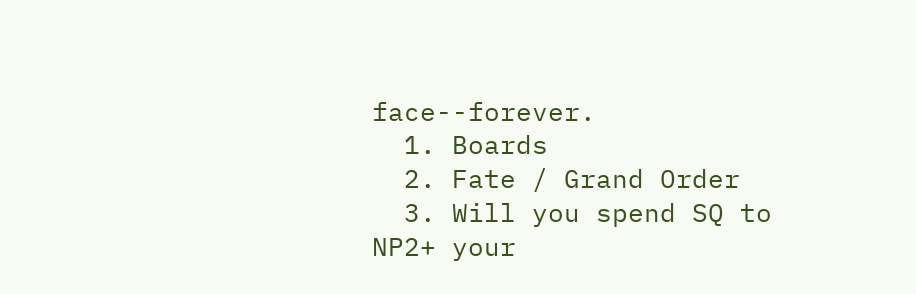face--forever.
  1. Boards
  2. Fate / Grand Order
  3. Will you spend SQ to NP2+ your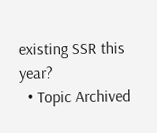existing SSR this year?
  • Topic Archived